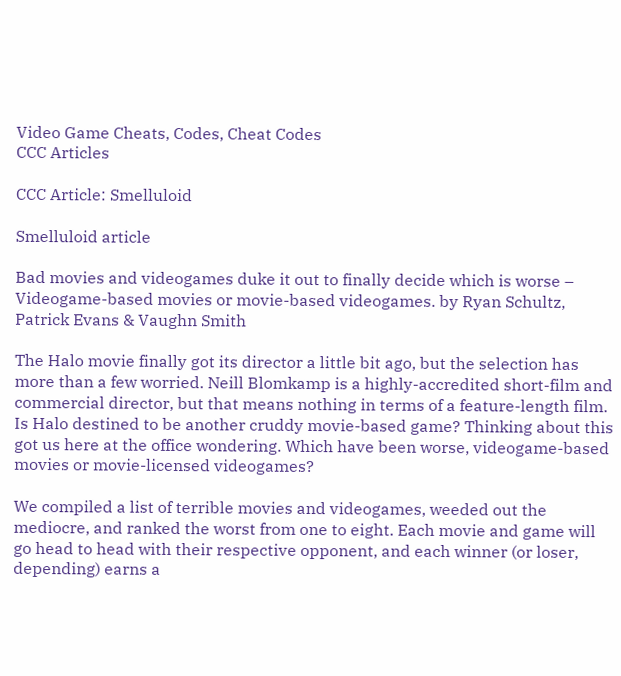Video Game Cheats, Codes, Cheat Codes
CCC Articles

CCC Article: Smelluloid

Smelluloid article

Bad movies and videogames duke it out to finally decide which is worse – Videogame-based movies or movie-based videogames. by Ryan Schultz, Patrick Evans & Vaughn Smith

The Halo movie finally got its director a little bit ago, but the selection has more than a few worried. Neill Blomkamp is a highly-accredited short-film and commercial director, but that means nothing in terms of a feature-length film. Is Halo destined to be another cruddy movie-based game? Thinking about this got us here at the office wondering. Which have been worse, videogame-based movies or movie-licensed videogames?

We compiled a list of terrible movies and videogames, weeded out the mediocre, and ranked the worst from one to eight. Each movie and game will go head to head with their respective opponent, and each winner (or loser, depending) earns a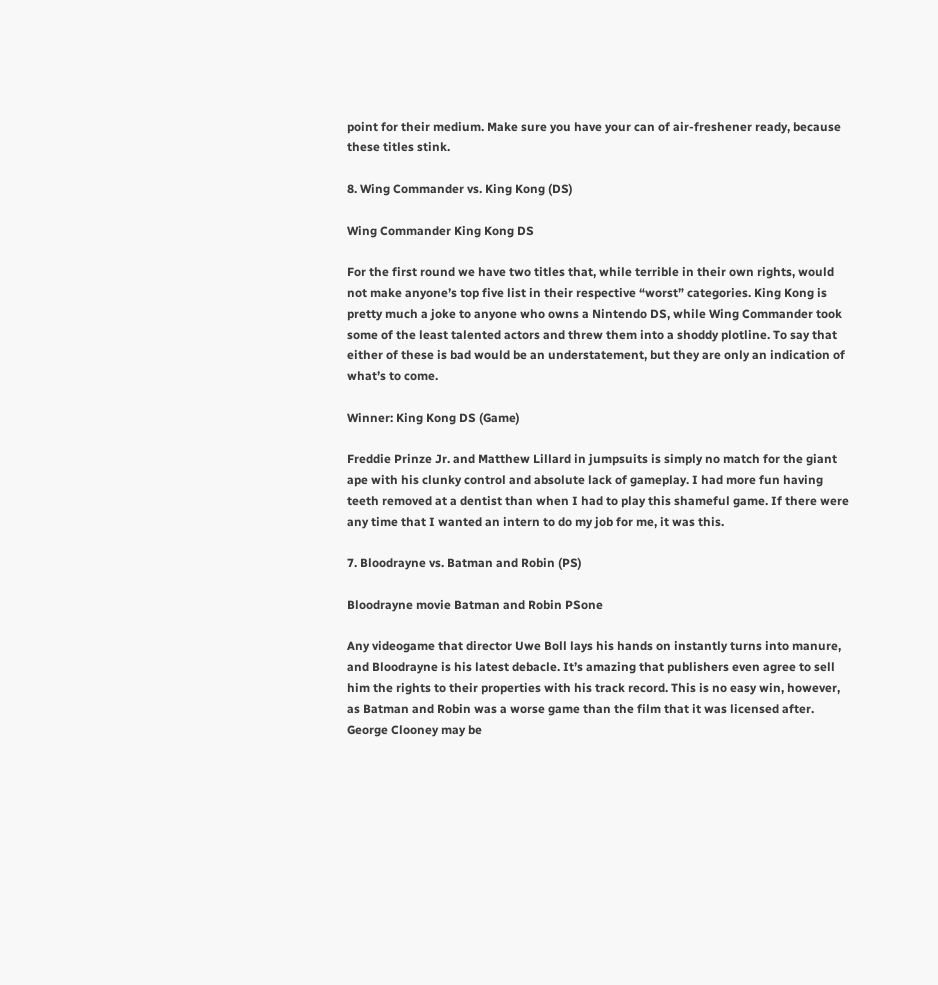point for their medium. Make sure you have your can of air-freshener ready, because these titles stink.

8. Wing Commander vs. King Kong (DS)

Wing Commander King Kong DS

For the first round we have two titles that, while terrible in their own rights, would not make anyone’s top five list in their respective “worst” categories. King Kong is pretty much a joke to anyone who owns a Nintendo DS, while Wing Commander took some of the least talented actors and threw them into a shoddy plotline. To say that either of these is bad would be an understatement, but they are only an indication of what’s to come.

Winner: King Kong DS (Game)

Freddie Prinze Jr. and Matthew Lillard in jumpsuits is simply no match for the giant ape with his clunky control and absolute lack of gameplay. I had more fun having teeth removed at a dentist than when I had to play this shameful game. If there were any time that I wanted an intern to do my job for me, it was this.

7. Bloodrayne vs. Batman and Robin (PS)

Bloodrayne movie Batman and Robin PSone

Any videogame that director Uwe Boll lays his hands on instantly turns into manure, and Bloodrayne is his latest debacle. It’s amazing that publishers even agree to sell him the rights to their properties with his track record. This is no easy win, however, as Batman and Robin was a worse game than the film that it was licensed after. George Clooney may be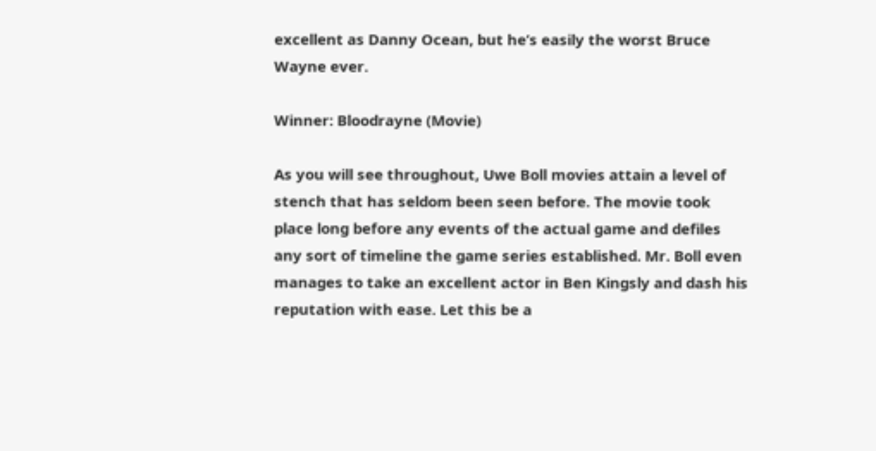excellent as Danny Ocean, but he’s easily the worst Bruce Wayne ever.

Winner: Bloodrayne (Movie)

As you will see throughout, Uwe Boll movies attain a level of stench that has seldom been seen before. The movie took place long before any events of the actual game and defiles any sort of timeline the game series established. Mr. Boll even manages to take an excellent actor in Ben Kingsly and dash his reputation with ease. Let this be a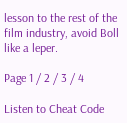lesson to the rest of the film industry, avoid Boll like a leper.

Page 1 / 2 / 3 / 4

Listen to Cheat Code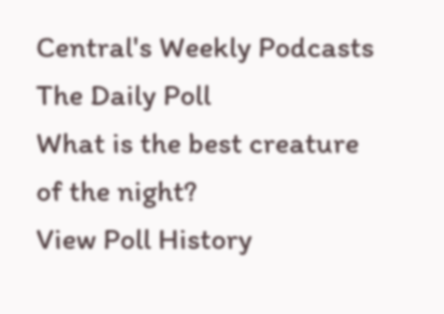Central's Weekly Podcasts
The Daily Poll
What is the best creature of the night?
View Poll History